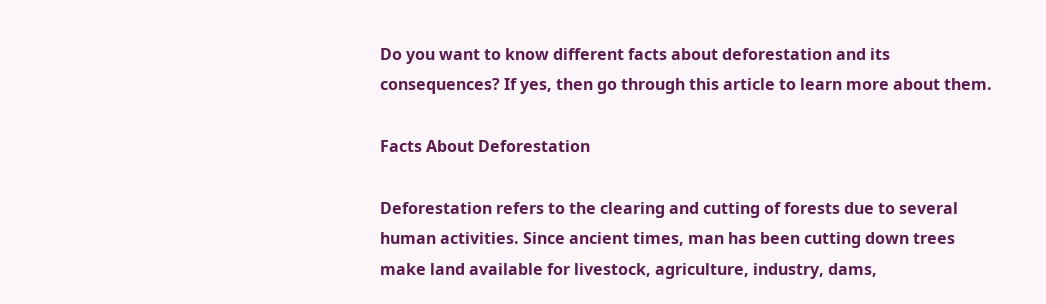Do you want to know different facts about deforestation and its consequences? If yes, then go through this article to learn more about them.

Facts About Deforestation

Deforestation refers to the clearing and cutting of forests due to several human activities. Since ancient times, man has been cutting down trees make land available for livestock, agriculture, industry, dams,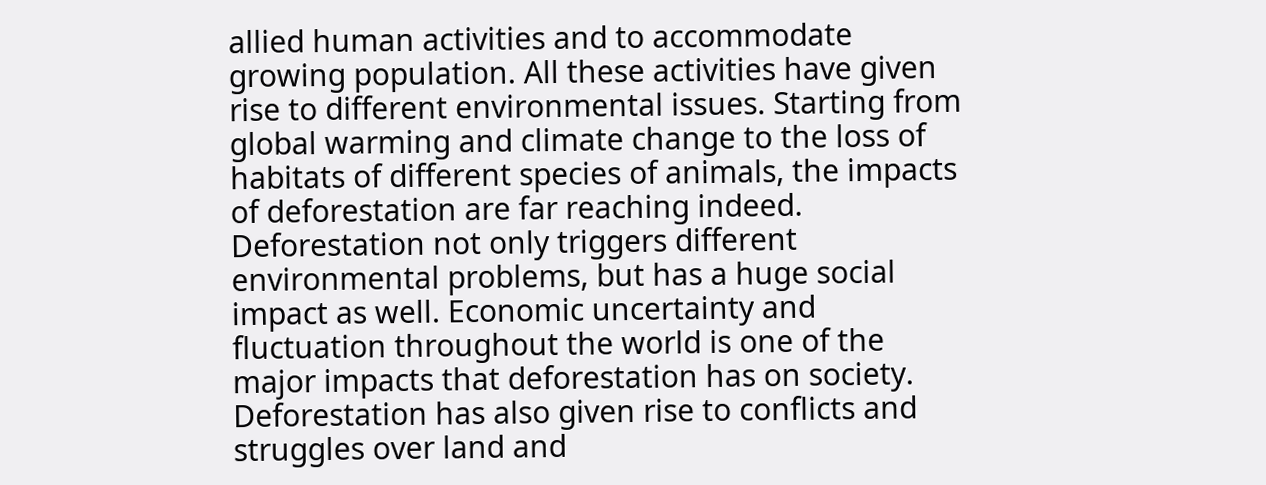allied human activities and to accommodate growing population. All these activities have given rise to different environmental issues. Starting from global warming and climate change to the loss of habitats of different species of animals, the impacts of deforestation are far reaching indeed. Deforestation not only triggers different environmental problems, but has a huge social impact as well. Economic uncertainty and fluctuation throughout the world is one of the major impacts that deforestation has on society. Deforestation has also given rise to conflicts and struggles over land and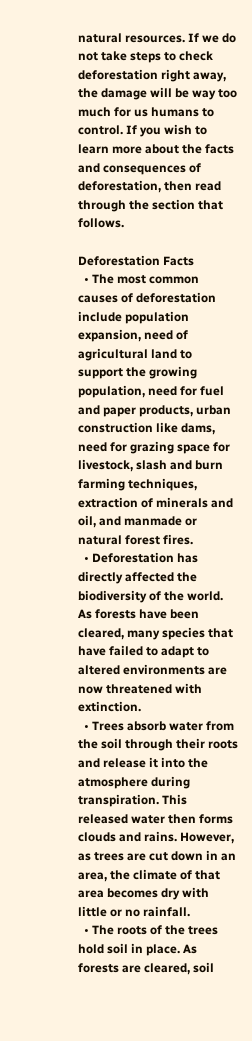natural resources. If we do not take steps to check deforestation right away, the damage will be way too much for us humans to control. If you wish to learn more about the facts and consequences of deforestation, then read through the section that follows.

Deforestation Facts
  • The most common causes of deforestation include population expansion, need of agricultural land to support the growing population, need for fuel and paper products, urban construction like dams, need for grazing space for livestock, slash and burn farming techniques, extraction of minerals and oil, and manmade or natural forest fires.
  • Deforestation has directly affected the biodiversity of the world. As forests have been cleared, many species that have failed to adapt to altered environments are now threatened with extinction.
  • Trees absorb water from the soil through their roots and release it into the atmosphere during transpiration. This released water then forms clouds and rains. However, as trees are cut down in an area, the climate of that area becomes dry with little or no rainfall.
  • The roots of the trees hold soil in place. As forests are cleared, soil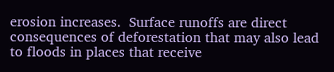erosion increases.  Surface runoffs are direct consequences of deforestation that may also lead to floods in places that receive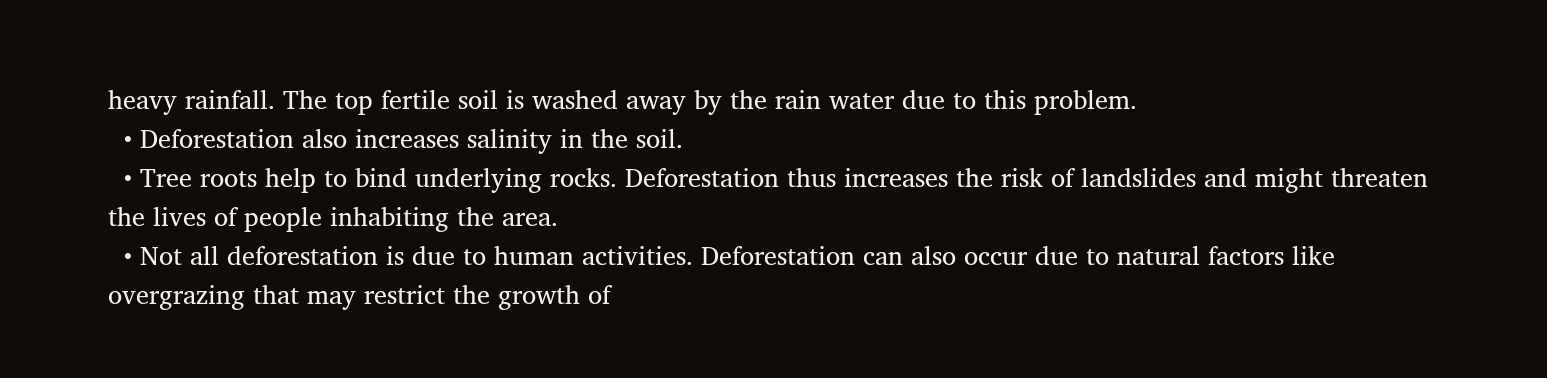heavy rainfall. The top fertile soil is washed away by the rain water due to this problem.
  • Deforestation also increases salinity in the soil.
  • Tree roots help to bind underlying rocks. Deforestation thus increases the risk of landslides and might threaten the lives of people inhabiting the area.
  • Not all deforestation is due to human activities. Deforestation can also occur due to natural factors like overgrazing that may restrict the growth of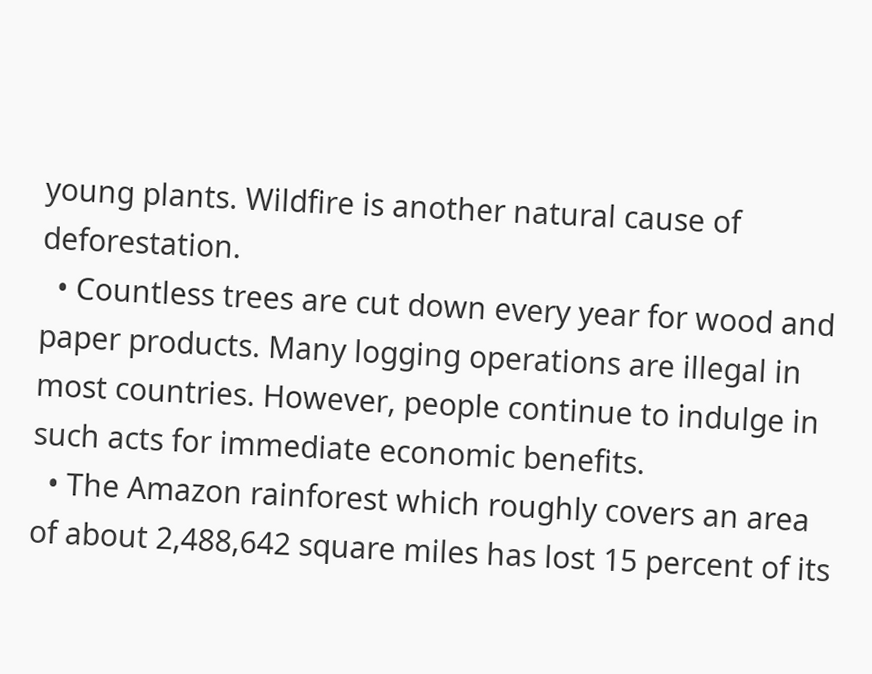young plants. Wildfire is another natural cause of deforestation.
  • Countless trees are cut down every year for wood and paper products. Many logging operations are illegal in most countries. However, people continue to indulge in such acts for immediate economic benefits.
  • The Amazon rainforest which roughly covers an area of about 2,488,642 square miles has lost 15 percent of its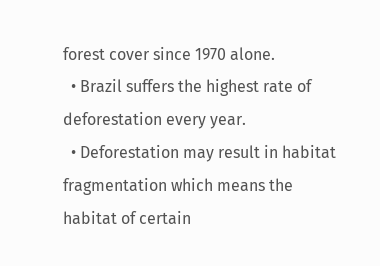forest cover since 1970 alone.
  • Brazil suffers the highest rate of deforestation every year.
  • Deforestation may result in habitat fragmentation which means the habitat of certain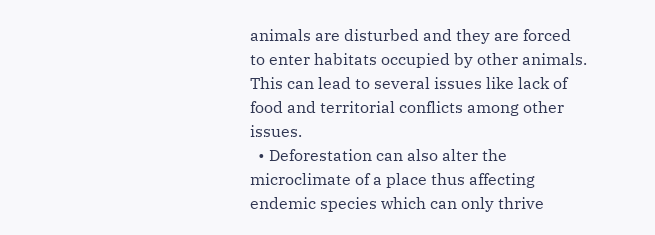animals are disturbed and they are forced to enter habitats occupied by other animals. This can lead to several issues like lack of food and territorial conflicts among other issues.
  • Deforestation can also alter the microclimate of a place thus affecting endemic species which can only thrive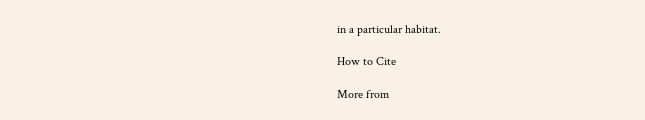in a particular habitat.

How to Cite

More from